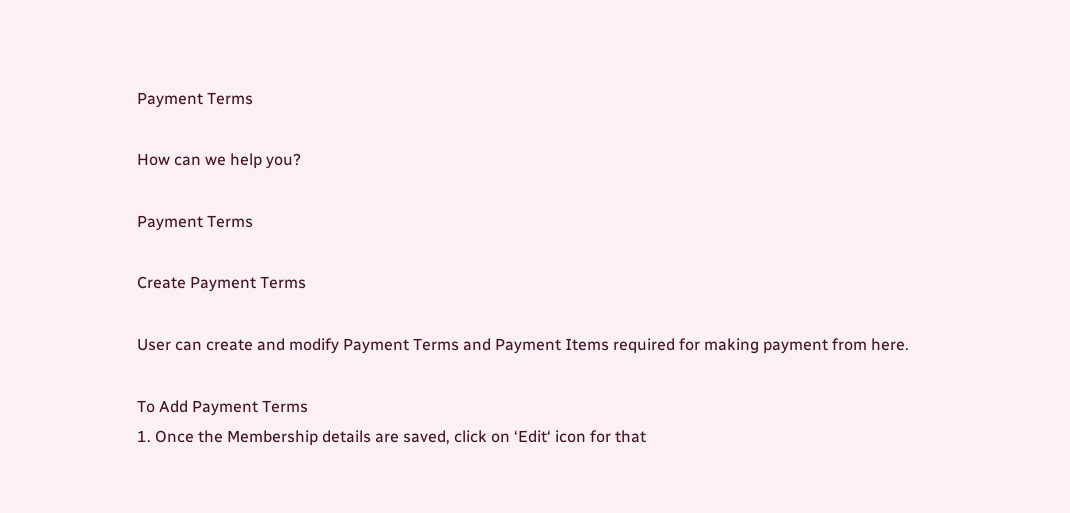Payment Terms

How can we help you?

Payment Terms

Create Payment Terms

User can create and modify Payment Terms and Payment Items required for making payment from here.

To Add Payment Terms
1. Once the Membership details are saved, click on ‘Edit‘ icon for that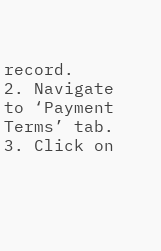record.
2. Navigate to ‘Payment Terms’ tab.
3. Click on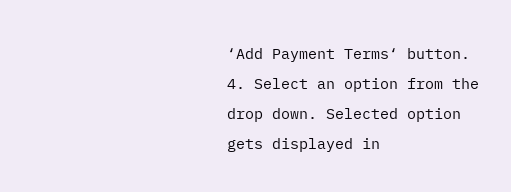‘Add Payment Terms‘ button.
4. Select an option from the drop down. Selected option gets displayed in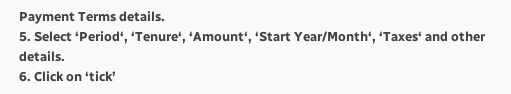Payment Terms details.
5. Select ‘Period‘, ‘Tenure‘, ‘Amount‘, ‘Start Year/Month‘, ‘Taxes‘ and other details.
6. Click on ‘tick’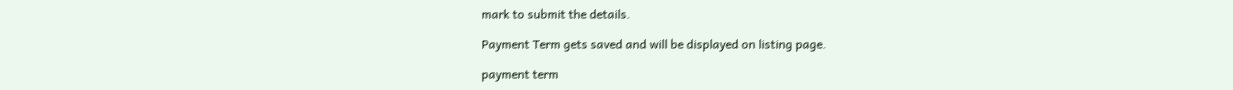mark to submit the details.

Payment Term gets saved and will be displayed on listing page.

payment term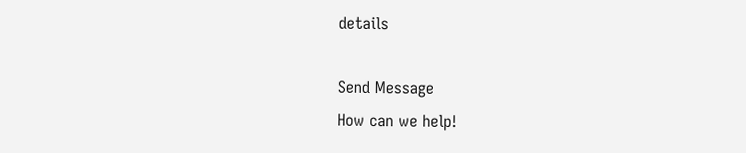details

Send Message
How can we help!